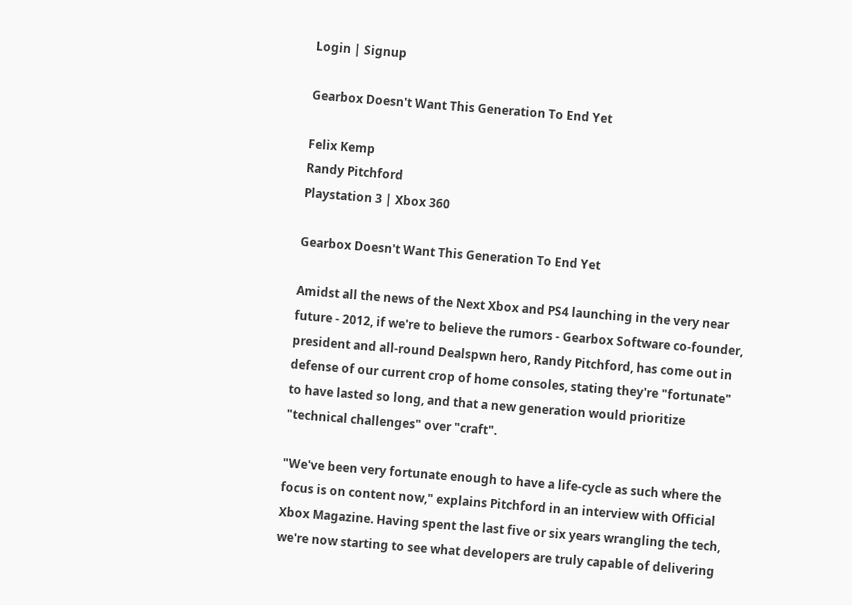Login | Signup

Gearbox Doesn't Want This Generation To End Yet

Felix Kemp
Randy Pitchford
Playstation 3 | Xbox 360

Gearbox Doesn't Want This Generation To End Yet

Amidst all the news of the Next Xbox and PS4 launching in the very near future - 2012, if we're to believe the rumors - Gearbox Software co-founder, president and all-round Dealspwn hero, Randy Pitchford, has come out in defense of our current crop of home consoles, stating they're "fortunate" to have lasted so long, and that a new generation would prioritize "technical challenges" over "craft".

"We've been very fortunate enough to have a life-cycle as such where the focus is on content now," explains Pitchford in an interview with Official Xbox Magazine. Having spent the last five or six years wrangling the tech, we're now starting to see what developers are truly capable of delivering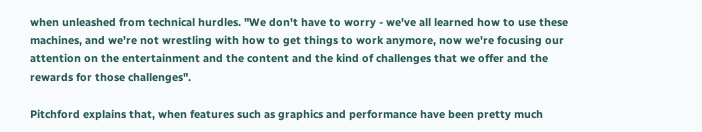when unleashed from technical hurdles. "We don't have to worry - we've all learned how to use these machines, and we're not wrestling with how to get things to work anymore, now we're focusing our attention on the entertainment and the content and the kind of challenges that we offer and the rewards for those challenges".

Pitchford explains that, when features such as graphics and performance have been pretty much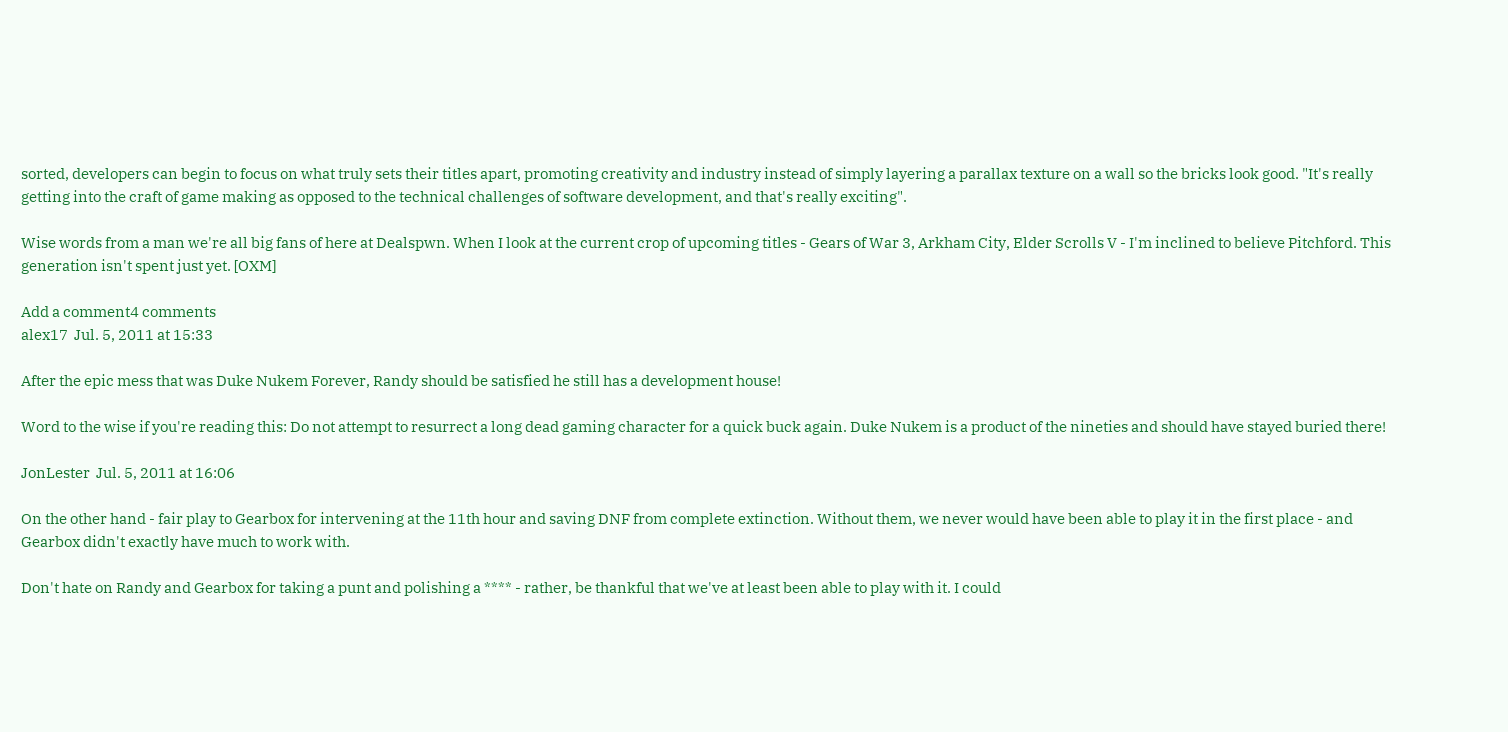sorted, developers can begin to focus on what truly sets their titles apart, promoting creativity and industry instead of simply layering a parallax texture on a wall so the bricks look good. "It's really getting into the craft of game making as opposed to the technical challenges of software development, and that's really exciting".

Wise words from a man we're all big fans of here at Dealspwn. When I look at the current crop of upcoming titles - Gears of War 3, Arkham City, Elder Scrolls V - I'm inclined to believe Pitchford. This generation isn't spent just yet. [OXM]

Add a comment4 comments
alex17  Jul. 5, 2011 at 15:33

After the epic mess that was Duke Nukem Forever, Randy should be satisfied he still has a development house!

Word to the wise if you're reading this: Do not attempt to resurrect a long dead gaming character for a quick buck again. Duke Nukem is a product of the nineties and should have stayed buried there!

JonLester  Jul. 5, 2011 at 16:06

On the other hand - fair play to Gearbox for intervening at the 11th hour and saving DNF from complete extinction. Without them, we never would have been able to play it in the first place - and Gearbox didn't exactly have much to work with.

Don't hate on Randy and Gearbox for taking a punt and polishing a **** - rather, be thankful that we've at least been able to play with it. I could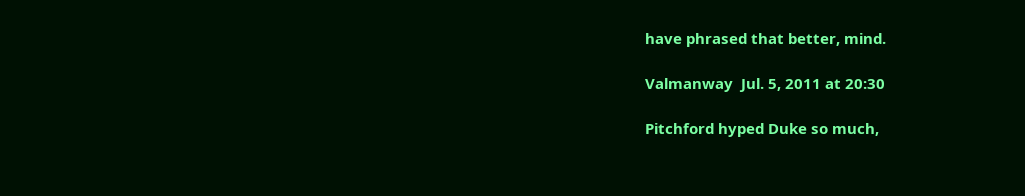have phrased that better, mind.

Valmanway  Jul. 5, 2011 at 20:30

Pitchford hyped Duke so much,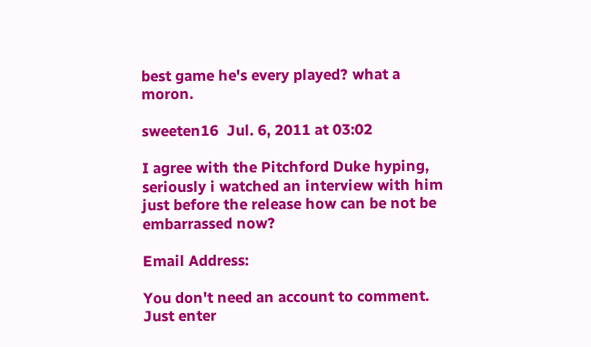best game he's every played? what a moron.

sweeten16  Jul. 6, 2011 at 03:02

I agree with the Pitchford Duke hyping, seriously i watched an interview with him just before the release how can be not be embarrassed now?

Email Address:

You don't need an account to comment. Just enter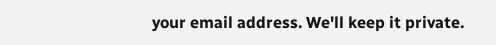your email address. We'll keep it private.